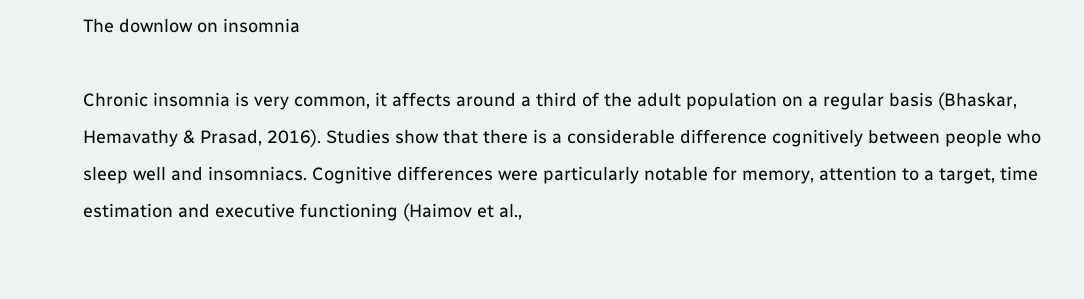The downlow on insomnia

Chronic insomnia is very common, it affects around a third of the adult population on a regular basis (Bhaskar, Hemavathy & Prasad, 2016). Studies show that there is a considerable difference cognitively between people who sleep well and insomniacs. Cognitive differences were particularly notable for memory, attention to a target, time estimation and executive functioning (Haimov et al.,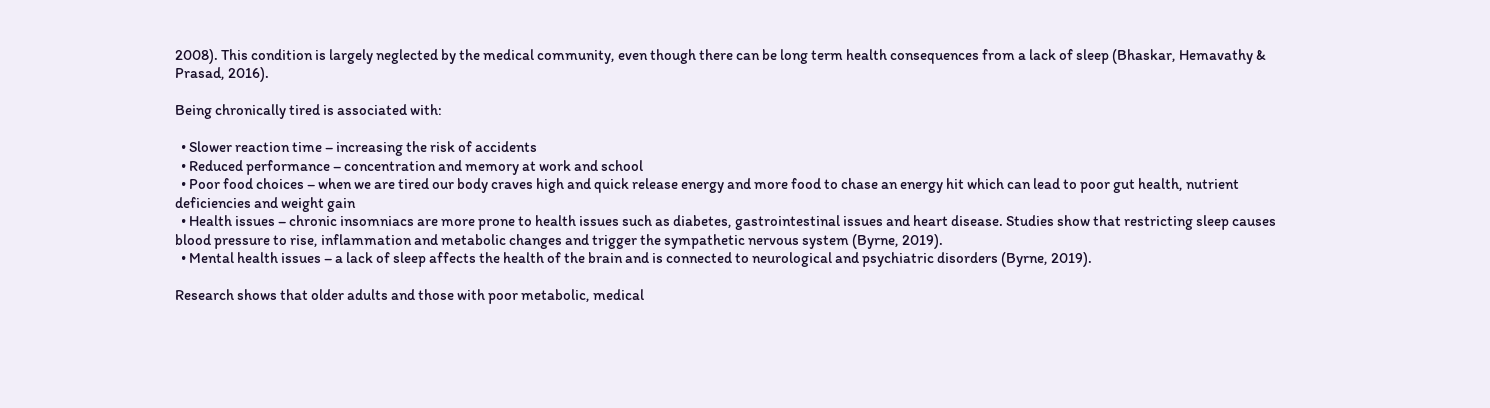2008). This condition is largely neglected by the medical community, even though there can be long term health consequences from a lack of sleep (Bhaskar, Hemavathy & Prasad, 2016).

Being chronically tired is associated with:

  • Slower reaction time – increasing the risk of accidents
  • Reduced performance – concentration and memory at work and school
  • Poor food choices – when we are tired our body craves high and quick release energy and more food to chase an energy hit which can lead to poor gut health, nutrient deficiencies and weight gain
  • Health issues – chronic insomniacs are more prone to health issues such as diabetes, gastrointestinal issues and heart disease. Studies show that restricting sleep causes blood pressure to rise, inflammation and metabolic changes and trigger the sympathetic nervous system (Byrne, 2019).
  • Mental health issues – a lack of sleep affects the health of the brain and is connected to neurological and psychiatric disorders (Byrne, 2019).

Research shows that older adults and those with poor metabolic, medical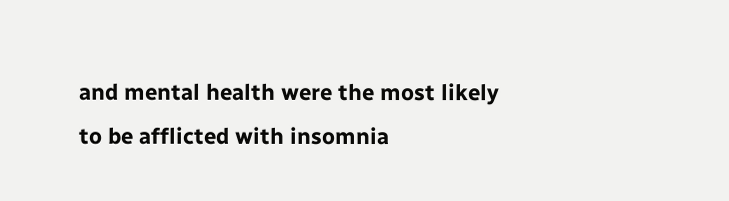and mental health were the most likely to be afflicted with insomnia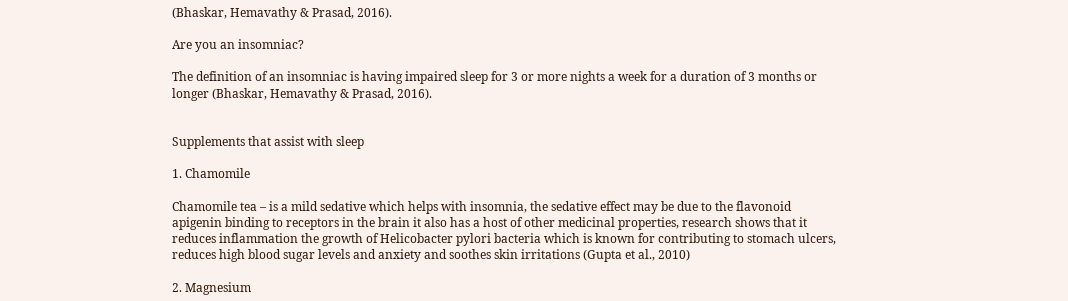(Bhaskar, Hemavathy & Prasad, 2016).

Are you an insomniac?

The definition of an insomniac is having impaired sleep for 3 or more nights a week for a duration of 3 months or longer (Bhaskar, Hemavathy & Prasad, 2016).


Supplements that assist with sleep

1. Chamomile

Chamomile tea – is a mild sedative which helps with insomnia, the sedative effect may be due to the flavonoid apigenin binding to receptors in the brain it also has a host of other medicinal properties, research shows that it reduces inflammation the growth of Helicobacter pylori bacteria which is known for contributing to stomach ulcers, reduces high blood sugar levels and anxiety and soothes skin irritations (Gupta et al., 2010)

2. Magnesium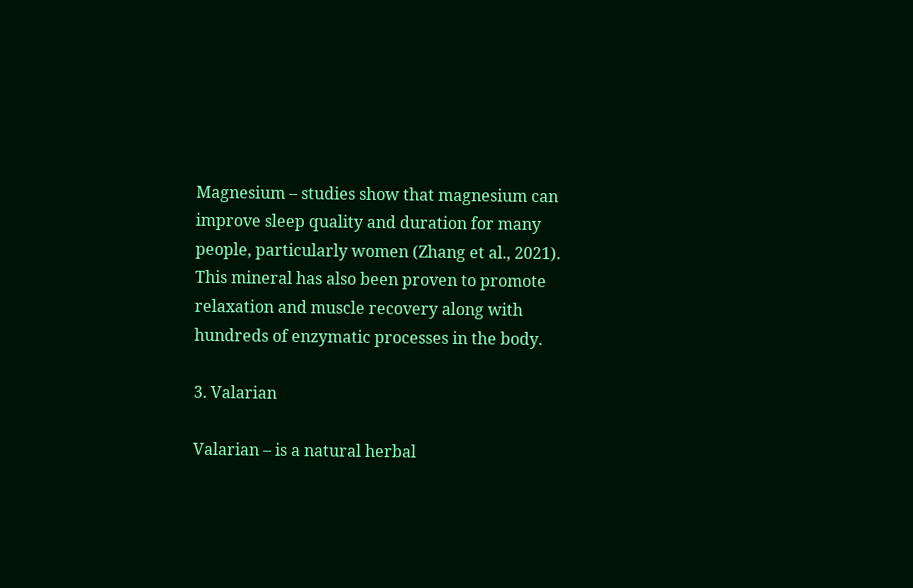Magnesium – studies show that magnesium can improve sleep quality and duration for many people, particularly women (Zhang et al., 2021). This mineral has also been proven to promote relaxation and muscle recovery along with hundreds of enzymatic processes in the body.

3. Valarian

Valarian – is a natural herbal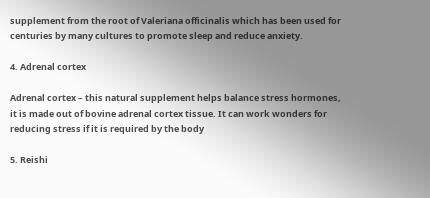supplement from the root of Valeriana officinalis which has been used for centuries by many cultures to promote sleep and reduce anxiety.

4. Adrenal cortex

Adrenal cortex – this natural supplement helps balance stress hormones, it is made out of bovine adrenal cortex tissue. It can work wonders for reducing stress if it is required by the body

5. Reishi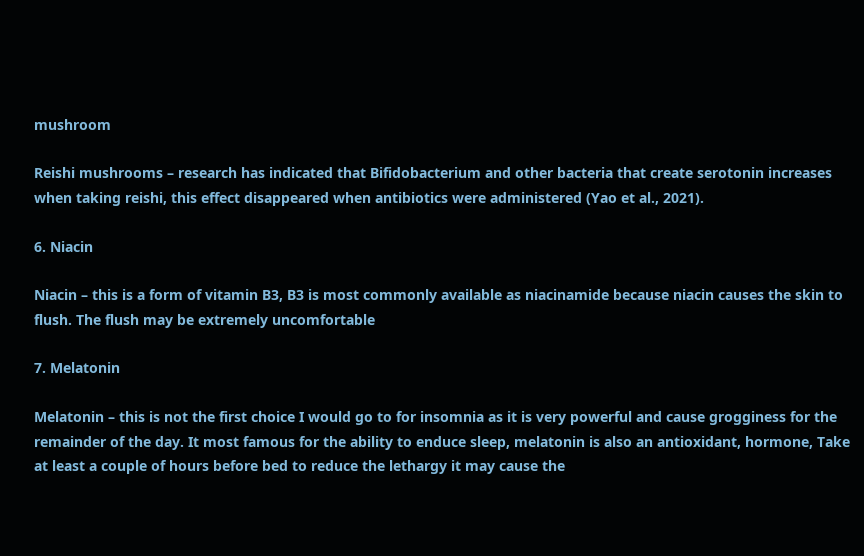mushroom

Reishi mushrooms – research has indicated that Bifidobacterium and other bacteria that create serotonin increases when taking reishi, this effect disappeared when antibiotics were administered (Yao et al., 2021).

6. Niacin

Niacin – this is a form of vitamin B3, B3 is most commonly available as niacinamide because niacin causes the skin to flush. The flush may be extremely uncomfortable

7. Melatonin

Melatonin – this is not the first choice I would go to for insomnia as it is very powerful and cause grogginess for the remainder of the day. It most famous for the ability to enduce sleep, melatonin is also an antioxidant, hormone, Take at least a couple of hours before bed to reduce the lethargy it may cause the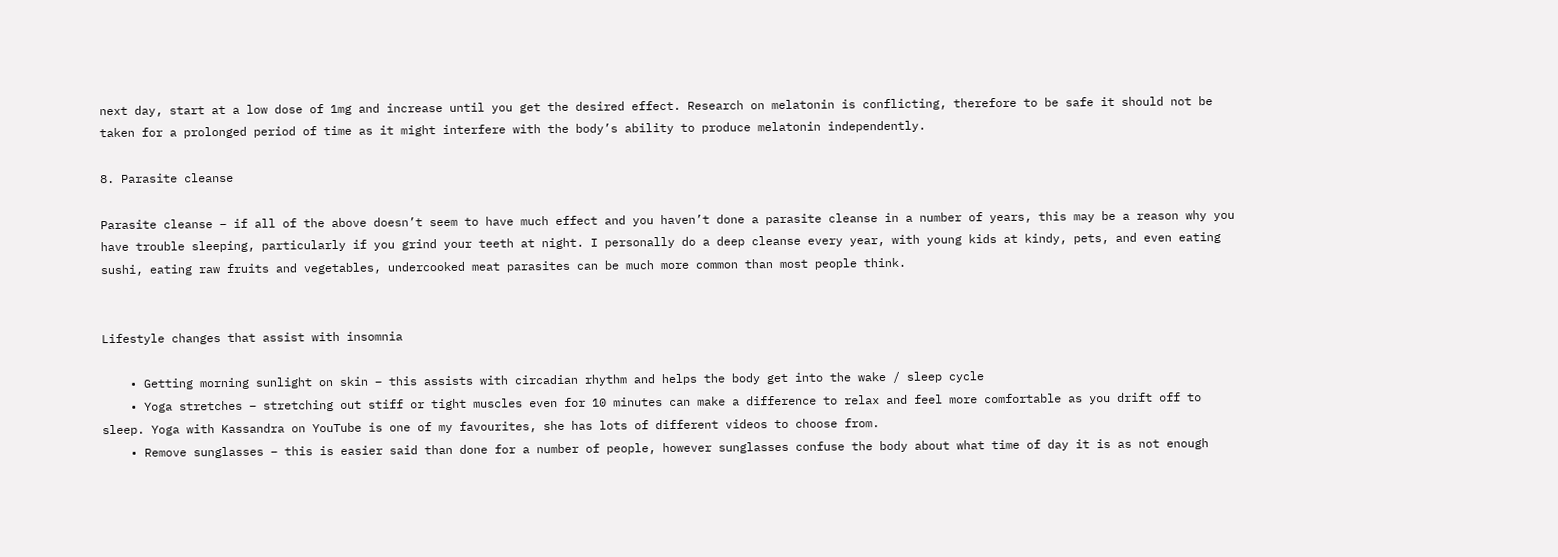next day, start at a low dose of 1mg and increase until you get the desired effect. Research on melatonin is conflicting, therefore to be safe it should not be taken for a prolonged period of time as it might interfere with the body’s ability to produce melatonin independently.

8. Parasite cleanse

Parasite cleanse – if all of the above doesn’t seem to have much effect and you haven’t done a parasite cleanse in a number of years, this may be a reason why you have trouble sleeping, particularly if you grind your teeth at night. I personally do a deep cleanse every year, with young kids at kindy, pets, and even eating sushi, eating raw fruits and vegetables, undercooked meat parasites can be much more common than most people think.


Lifestyle changes that assist with insomnia

    • Getting morning sunlight on skin – this assists with circadian rhythm and helps the body get into the wake / sleep cycle
    • Yoga stretches – stretching out stiff or tight muscles even for 10 minutes can make a difference to relax and feel more comfortable as you drift off to sleep. Yoga with Kassandra on YouTube is one of my favourites, she has lots of different videos to choose from.
    • Remove sunglasses – this is easier said than done for a number of people, however sunglasses confuse the body about what time of day it is as not enough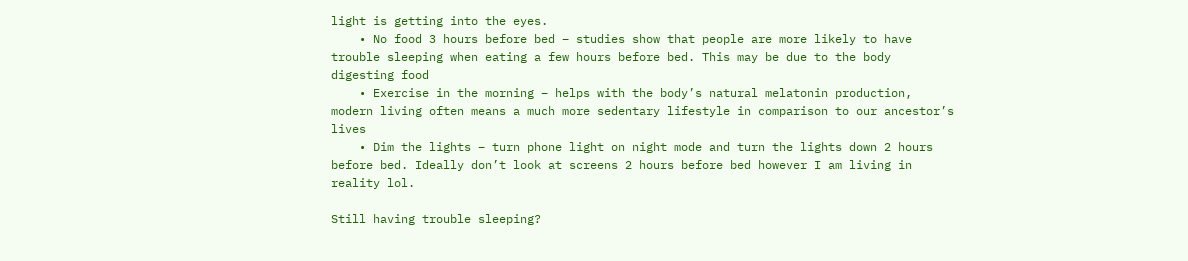light is getting into the eyes.
    • No food 3 hours before bed – studies show that people are more likely to have trouble sleeping when eating a few hours before bed. This may be due to the body digesting food
    • Exercise in the morning – helps with the body’s natural melatonin production, modern living often means a much more sedentary lifestyle in comparison to our ancestor’s lives
    • Dim the lights – turn phone light on night mode and turn the lights down 2 hours before bed. Ideally don’t look at screens 2 hours before bed however I am living in reality lol.

Still having trouble sleeping?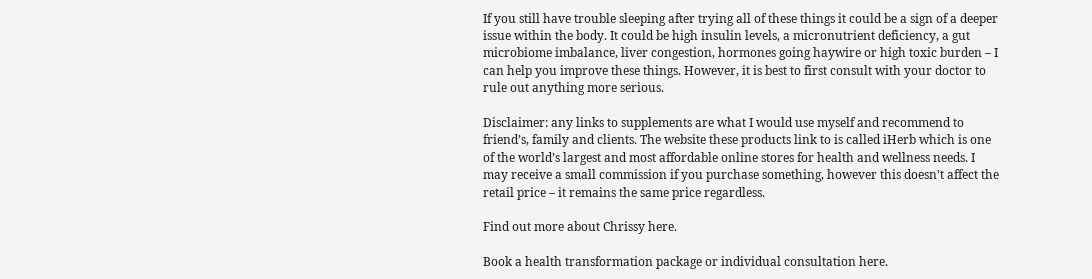If you still have trouble sleeping after trying all of these things it could be a sign of a deeper issue within the body. It could be high insulin levels, a micronutrient deficiency, a gut microbiome imbalance, liver congestion, hormones going haywire or high toxic burden – I can help you improve these things. However, it is best to first consult with your doctor to rule out anything more serious.

Disclaimer: any links to supplements are what I would use myself and recommend to friend’s, family and clients. The website these products link to is called iHerb which is one of the world’s largest and most affordable online stores for health and wellness needs. I may receive a small commission if you purchase something, however this doesn’t affect the retail price – it remains the same price regardless.

Find out more about Chrissy here.

Book a health transformation package or individual consultation here.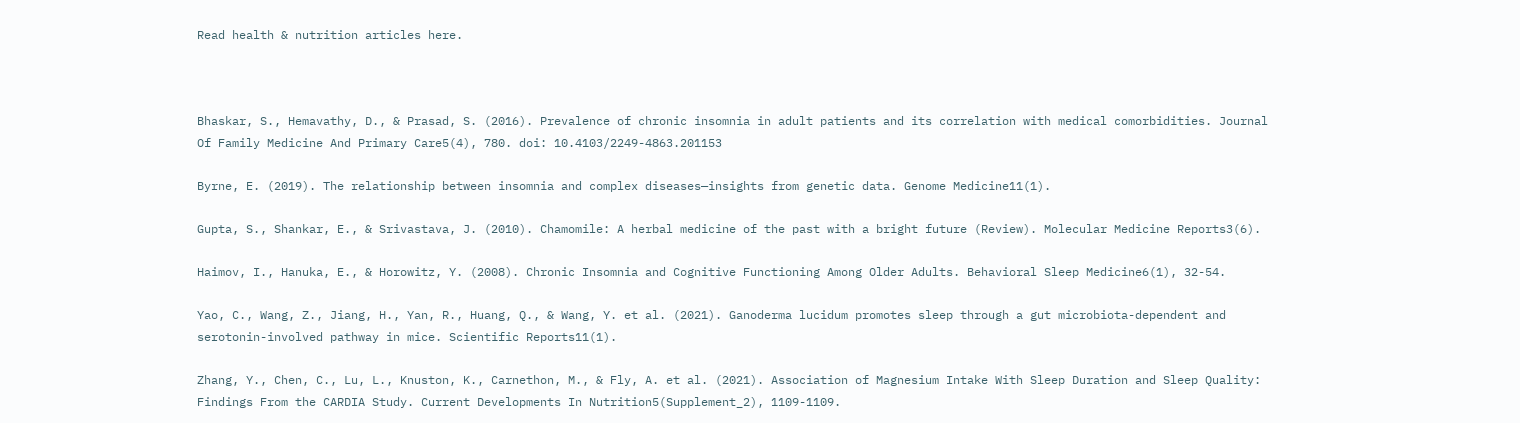Read health & nutrition articles here.



Bhaskar, S., Hemavathy, D., & Prasad, S. (2016). Prevalence of chronic insomnia in adult patients and its correlation with medical comorbidities. Journal Of Family Medicine And Primary Care5(4), 780. doi: 10.4103/2249-4863.201153

Byrne, E. (2019). The relationship between insomnia and complex diseases—insights from genetic data. Genome Medicine11(1).

Gupta, S., Shankar, E., & Srivastava, J. (2010). Chamomile: A herbal medicine of the past with a bright future (Review). Molecular Medicine Reports3(6).

Haimov, I., Hanuka, E., & Horowitz, Y. (2008). Chronic Insomnia and Cognitive Functioning Among Older Adults. Behavioral Sleep Medicine6(1), 32-54.

Yao, C., Wang, Z., Jiang, H., Yan, R., Huang, Q., & Wang, Y. et al. (2021). Ganoderma lucidum promotes sleep through a gut microbiota-dependent and serotonin-involved pathway in mice. Scientific Reports11(1).

Zhang, Y., Chen, C., Lu, L., Knuston, K., Carnethon, M., & Fly, A. et al. (2021). Association of Magnesium Intake With Sleep Duration and Sleep Quality: Findings From the CARDIA Study. Current Developments In Nutrition5(Supplement_2), 1109-1109.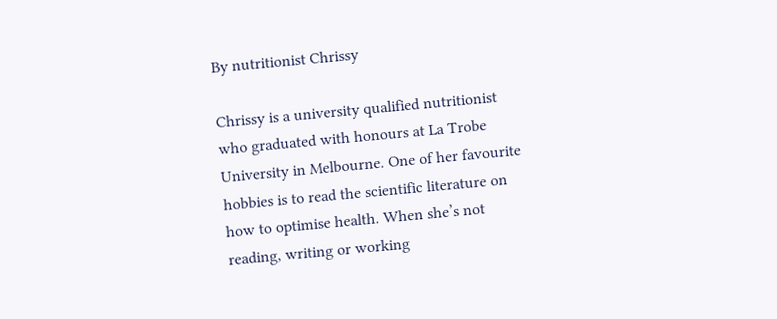By nutritionist Chrissy

Chrissy is a university qualified nutritionist who graduated with honours at La Trobe University in Melbourne. One of her favourite hobbies is to read the scientific literature on how to optimise health. When she’s not reading, writing or working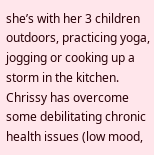she’s with her 3 children outdoors, practicing yoga, jogging or cooking up a storm in the kitchen. Chrissy has overcome some debilitating chronic health issues (low mood,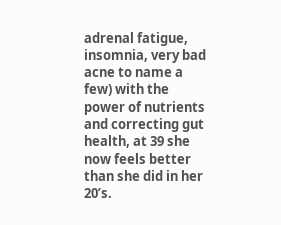adrenal fatigue, insomnia, very bad acne to name a few) with the power of nutrients and correcting gut health, at 39 she now feels better than she did in her 20’s.